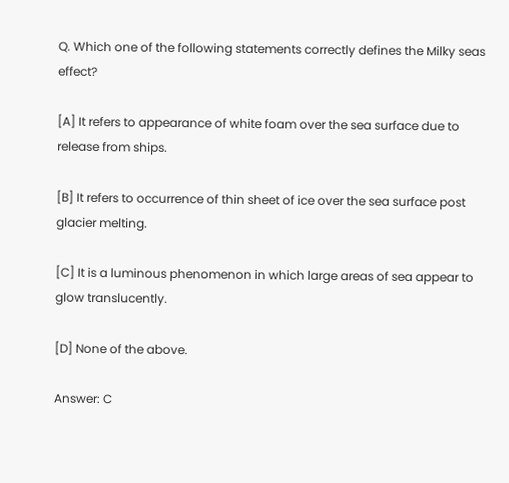Q. Which one of the following statements correctly defines the Milky seas effect?

[A] It refers to appearance of white foam over the sea surface due to release from ships.

[B] It refers to occurrence of thin sheet of ice over the sea surface post glacier melting.

[C] It is a luminous phenomenon in which large areas of sea appear to glow translucently.

[D] None of the above.

Answer: C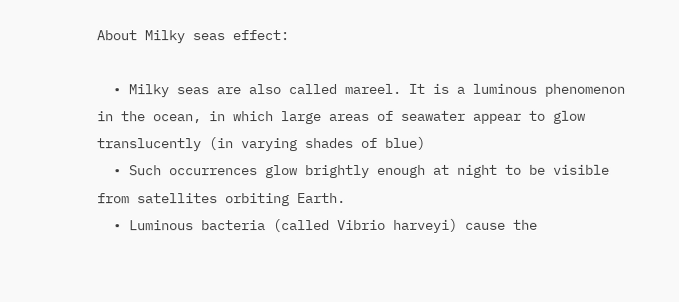About Milky seas effect:

  • Milky seas are also called mareel. It is a luminous phenomenon in the ocean, in which large areas of seawater appear to glow translucently (in varying shades of blue)
  • Such occurrences glow brightly enough at night to be visible from satellites orbiting Earth.
  • Luminous bacteria (called Vibrio harveyi) cause the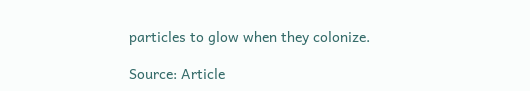particles to glow when they colonize.

Source: Article